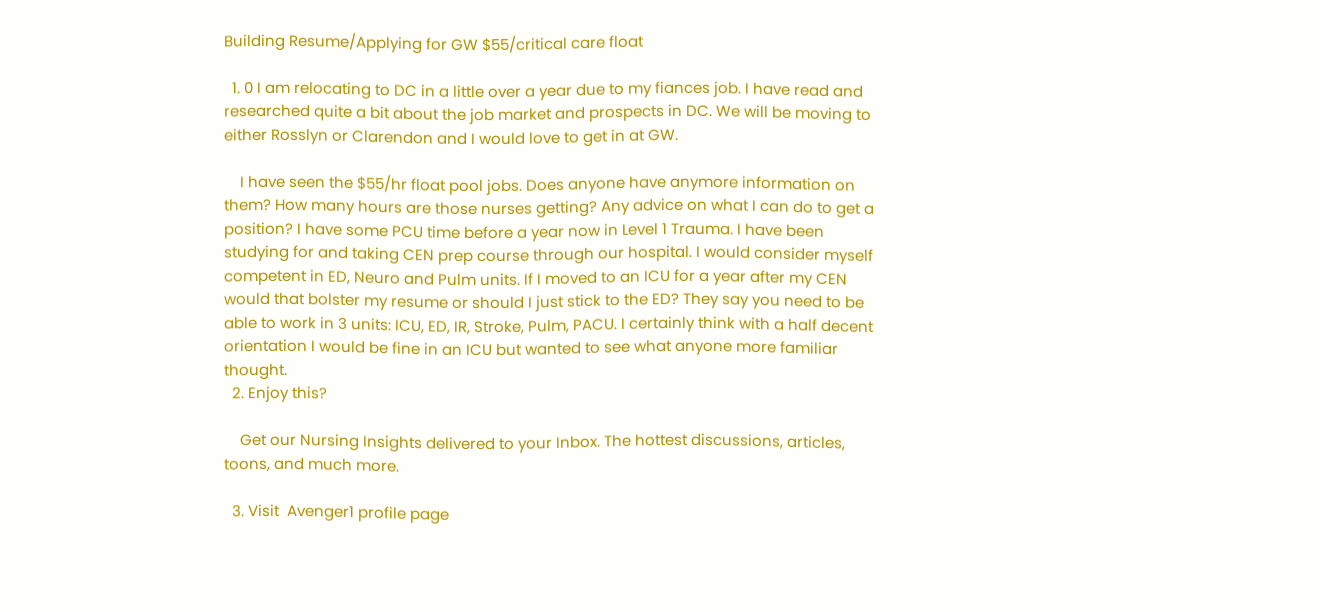Building Resume/Applying for GW $55/critical care float

  1. 0 I am relocating to DC in a little over a year due to my fiances job. I have read and researched quite a bit about the job market and prospects in DC. We will be moving to either Rosslyn or Clarendon and I would love to get in at GW.

    I have seen the $55/hr float pool jobs. Does anyone have anymore information on them? How many hours are those nurses getting? Any advice on what I can do to get a position? I have some PCU time before a year now in Level 1 Trauma. I have been studying for and taking CEN prep course through our hospital. I would consider myself competent in ED, Neuro and Pulm units. If I moved to an ICU for a year after my CEN would that bolster my resume or should I just stick to the ED? They say you need to be able to work in 3 units: ICU, ED, IR, Stroke, Pulm, PACU. I certainly think with a half decent orientation I would be fine in an ICU but wanted to see what anyone more familiar thought.
  2. Enjoy this?

    Get our Nursing Insights delivered to your Inbox. The hottest discussions, articles, toons, and much more.

  3. Visit  Avenger1 profile page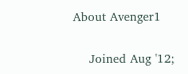About Avenger1

    Joined Aug '12;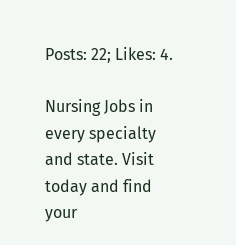Posts: 22; Likes: 4.

Nursing Jobs in every specialty and state. Visit today and find your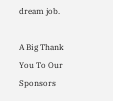dream job.

A Big Thank You To Our Sponsors